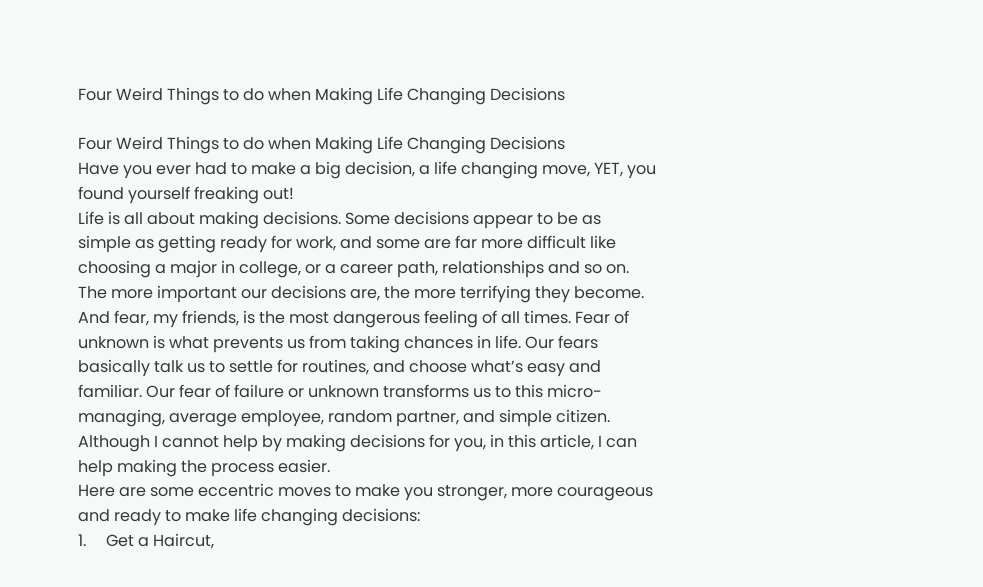Four Weird Things to do when Making Life Changing Decisions

Four Weird Things to do when Making Life Changing Decisions
Have you ever had to make a big decision, a life changing move, YET, you found yourself freaking out!
Life is all about making decisions. Some decisions appear to be as simple as getting ready for work, and some are far more difficult like choosing a major in college, or a career path, relationships and so on. The more important our decisions are, the more terrifying they become. And fear, my friends, is the most dangerous feeling of all times. Fear of unknown is what prevents us from taking chances in life. Our fears basically talk us to settle for routines, and choose what’s easy and familiar. Our fear of failure or unknown transforms us to this micro-managing, average employee, random partner, and simple citizen.
Although I cannot help by making decisions for you, in this article, I can help making the process easier.
Here are some eccentric moves to make you stronger, more courageous and ready to make life changing decisions:
1.     Get a Haircut,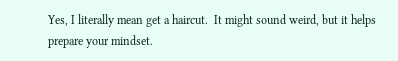Yes, I literally mean get a haircut.  It might sound weird, but it helps prepare your mindset.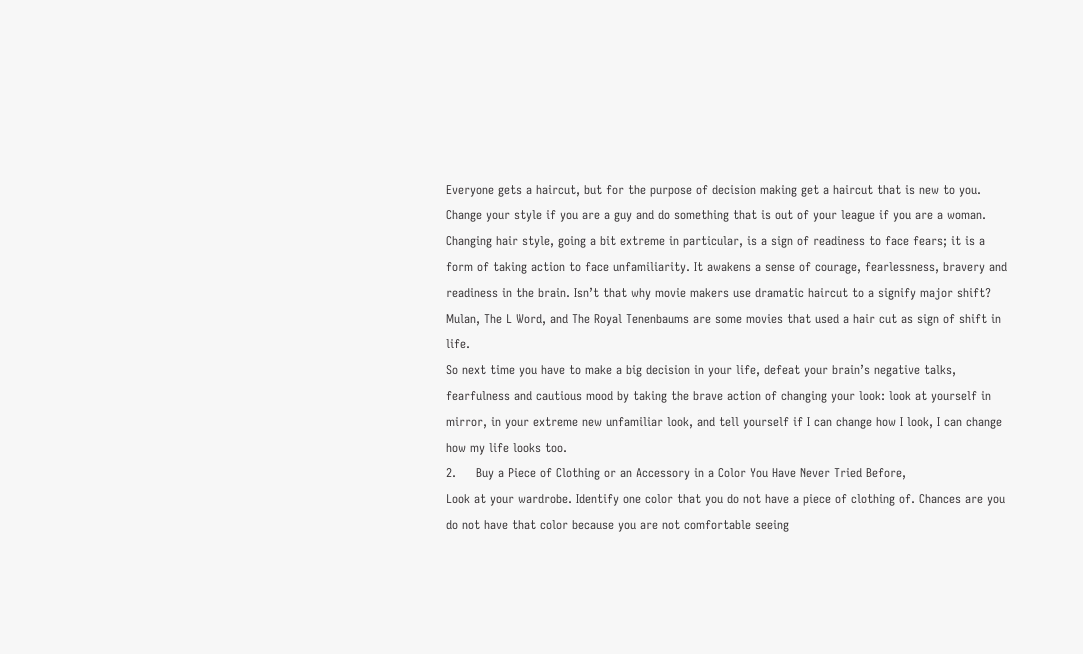Everyone gets a haircut, but for the purpose of decision making get a haircut that is new to you. Change your style if you are a guy and do something that is out of your league if you are a woman.
Changing hair style, going a bit extreme in particular, is a sign of readiness to face fears; it is a form of taking action to face unfamiliarity. It awakens a sense of courage, fearlessness, bravery and readiness in the brain. Isn’t that why movie makers use dramatic haircut to a signify major shift? Mulan, The L Word, and The Royal Tenenbaums are some movies that used a hair cut as sign of shift in life.
So next time you have to make a big decision in your life, defeat your brain’s negative talks, fearfulness and cautious mood by taking the brave action of changing your look: look at yourself in mirror, in your extreme new unfamiliar look, and tell yourself if I can change how I look, I can change how my life looks too.
2.     Buy a Piece of Clothing or an Accessory in a Color You Have Never Tried Before,
Look at your wardrobe. Identify one color that you do not have a piece of clothing of. Chances are you do not have that color because you are not comfortable seeing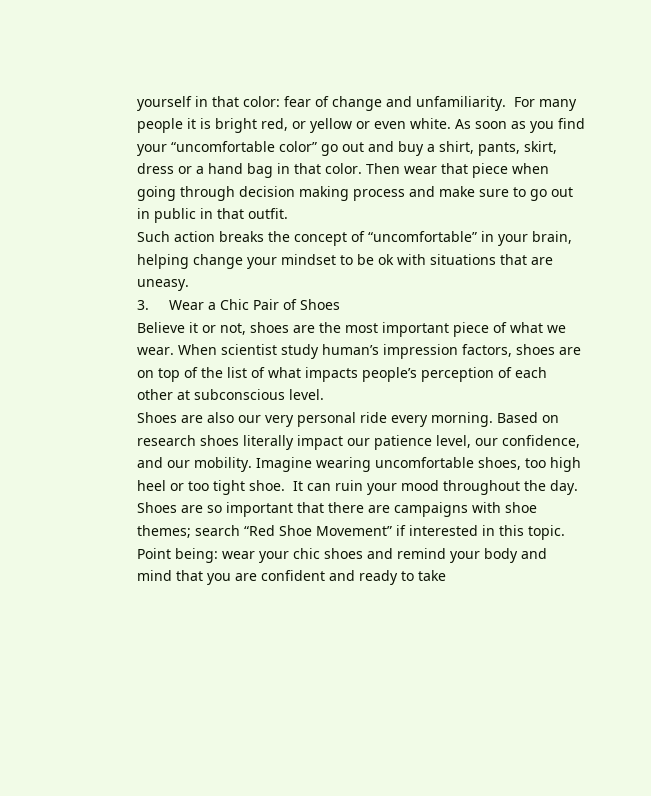yourself in that color: fear of change and unfamiliarity.  For many people it is bright red, or yellow or even white. As soon as you find your “uncomfortable color” go out and buy a shirt, pants, skirt, dress or a hand bag in that color. Then wear that piece when going through decision making process and make sure to go out in public in that outfit.
Such action breaks the concept of “uncomfortable” in your brain, helping change your mindset to be ok with situations that are uneasy.
3.     Wear a Chic Pair of Shoes
Believe it or not, shoes are the most important piece of what we wear. When scientist study human’s impression factors, shoes are on top of the list of what impacts people’s perception of each other at subconscious level.
Shoes are also our very personal ride every morning. Based on research shoes literally impact our patience level, our confidence, and our mobility. Imagine wearing uncomfortable shoes, too high heel or too tight shoe.  It can ruin your mood throughout the day.
Shoes are so important that there are campaigns with shoe themes; search “Red Shoe Movement” if interested in this topic.
Point being: wear your chic shoes and remind your body and mind that you are confident and ready to take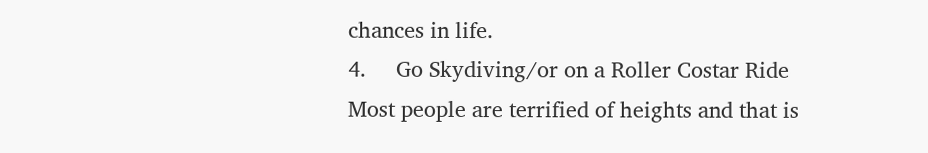chances in life.
4.     Go Skydiving/or on a Roller Costar Ride
Most people are terrified of heights and that is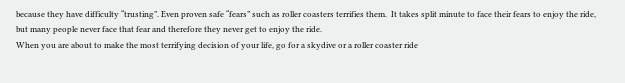because they have difficulty “trusting”. Even proven safe “fears” such as roller coasters terrifies them.  It takes split minute to face their fears to enjoy the ride, but many people never face that fear and therefore they never get to enjoy the ride.
When you are about to make the most terrifying decision of your life, go for a skydive or a roller coaster ride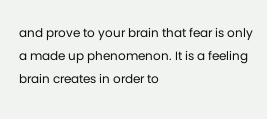and prove to your brain that fear is only a made up phenomenon. It is a feeling brain creates in order to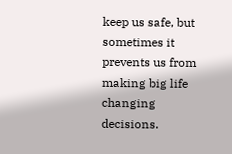keep us safe, but sometimes it prevents us from making big life changing decisions.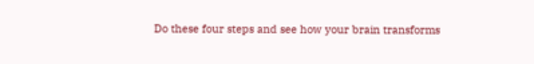Do these four steps and see how your brain transforms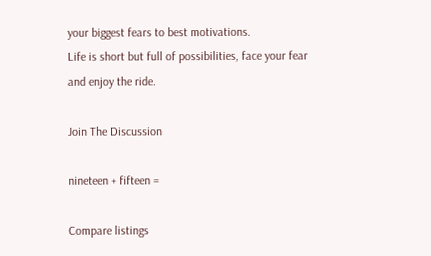your biggest fears to best motivations.
Life is short but full of possibilities, face your fear and enjoy the ride.

Join The Discussion

nineteen + fifteen =

Compare listings